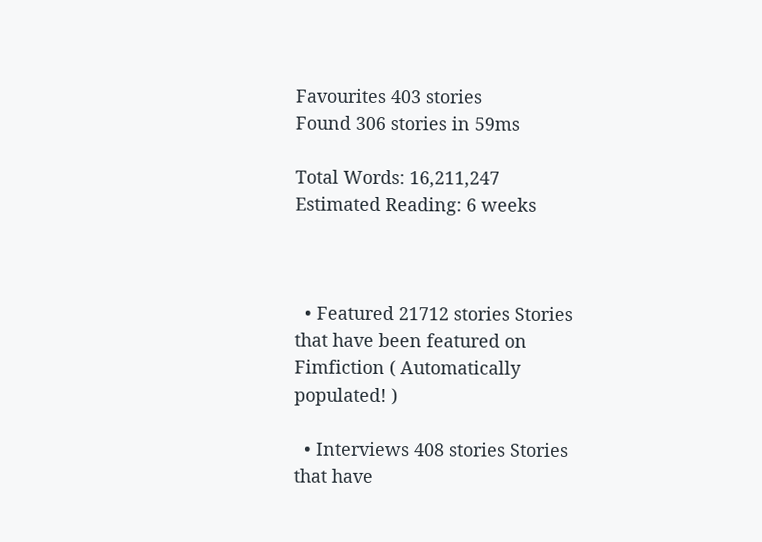Favourites 403 stories
Found 306 stories in 59ms

Total Words: 16,211,247
Estimated Reading: 6 weeks



  • Featured 21712 stories Stories that have been featured on Fimfiction ( Automatically populated! )

  • Interviews 408 stories Stories that have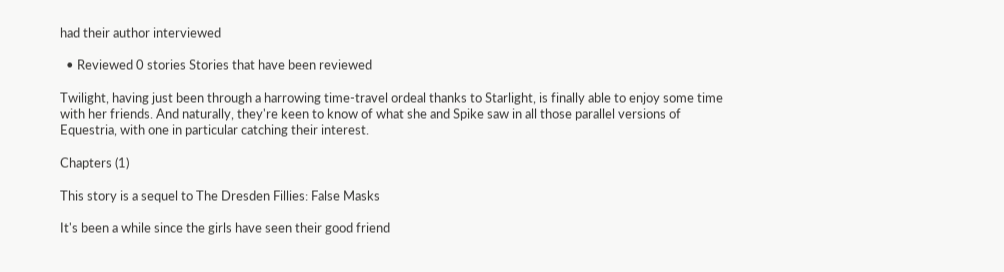had their author interviewed

  • Reviewed 0 stories Stories that have been reviewed

Twilight, having just been through a harrowing time-travel ordeal thanks to Starlight, is finally able to enjoy some time with her friends. And naturally, they're keen to know of what she and Spike saw in all those parallel versions of Equestria, with one in particular catching their interest.

Chapters (1)

This story is a sequel to The Dresden Fillies: False Masks

It's been a while since the girls have seen their good friend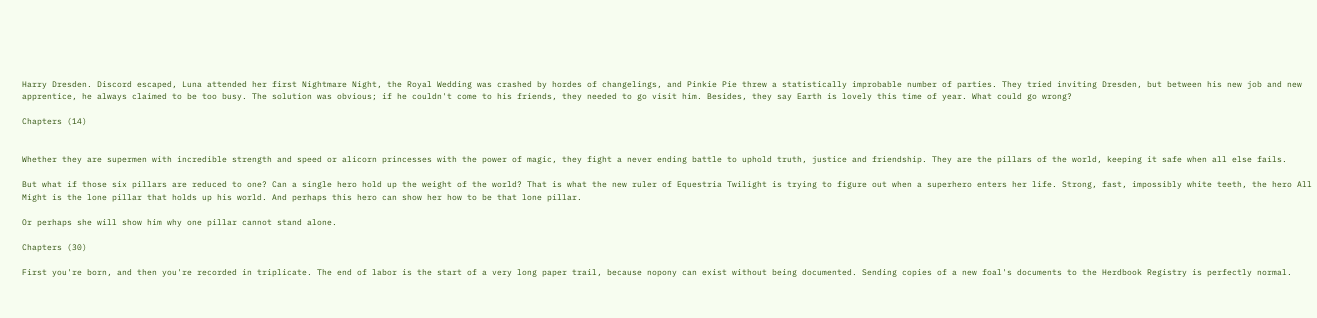Harry Dresden. Discord escaped, Luna attended her first Nightmare Night, the Royal Wedding was crashed by hordes of changelings, and Pinkie Pie threw a statistically improbable number of parties. They tried inviting Dresden, but between his new job and new apprentice, he always claimed to be too busy. The solution was obvious; if he couldn't come to his friends, they needed to go visit him. Besides, they say Earth is lovely this time of year. What could go wrong?

Chapters (14)


Whether they are supermen with incredible strength and speed or alicorn princesses with the power of magic, they fight a never ending battle to uphold truth, justice and friendship. They are the pillars of the world, keeping it safe when all else fails.

But what if those six pillars are reduced to one? Can a single hero hold up the weight of the world? That is what the new ruler of Equestria Twilight is trying to figure out when a superhero enters her life. Strong, fast, impossibly white teeth, the hero All Might is the lone pillar that holds up his world. And perhaps this hero can show her how to be that lone pillar.

Or perhaps she will show him why one pillar cannot stand alone.

Chapters (30)

First you're born, and then you're recorded in triplicate. The end of labor is the start of a very long paper trail, because nopony can exist without being documented. Sending copies of a new foal's documents to the Herdbook Registry is perfectly normal.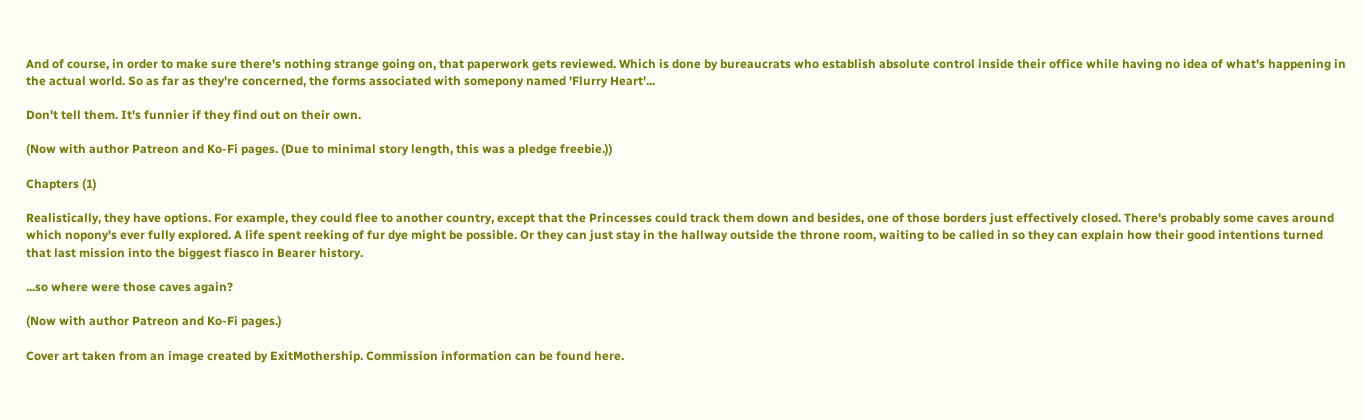And of course, in order to make sure there's nothing strange going on, that paperwork gets reviewed. Which is done by bureaucrats who establish absolute control inside their office while having no idea of what's happening in the actual world. So as far as they're concerned, the forms associated with somepony named 'Flurry Heart'...

Don't tell them. It's funnier if they find out on their own.

(Now with author Patreon and Ko-Fi pages. (Due to minimal story length, this was a pledge freebie.))

Chapters (1)

Realistically, they have options. For example, they could flee to another country, except that the Princesses could track them down and besides, one of those borders just effectively closed. There's probably some caves around which nopony's ever fully explored. A life spent reeking of fur dye might be possible. Or they can just stay in the hallway outside the throne room, waiting to be called in so they can explain how their good intentions turned that last mission into the biggest fiasco in Bearer history.

...so where were those caves again?

(Now with author Patreon and Ko-Fi pages.)

Cover art taken from an image created by ExitMothership. Commission information can be found here.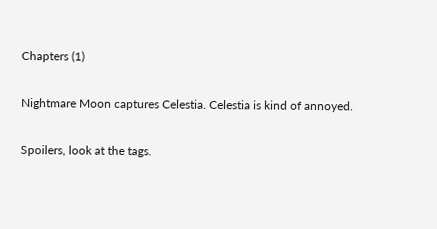Chapters (1)

Nightmare Moon captures Celestia. Celestia is kind of annoyed.

Spoilers, look at the tags.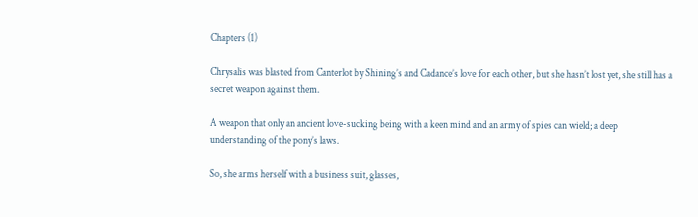Chapters (1)

Chrysalis was blasted from Canterlot by Shining’s and Cadance’s love for each other, but she hasn’t lost yet, she still has a secret weapon against them.

A weapon that only an ancient love-sucking being with a keen mind and an army of spies can wield; a deep understanding of the pony’s laws.

So, she arms herself with a business suit, glasses,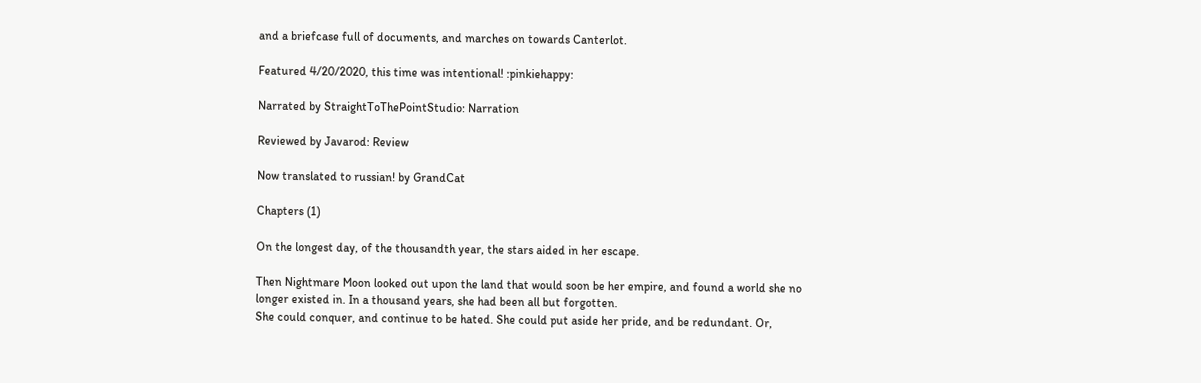and a briefcase full of documents, and marches on towards Canterlot.

Featured 4/20/2020, this time was intentional! :pinkiehappy:

Narrated by StraightToThePointStudio: Narration

Reviewed by Javarod: Review

Now translated to russian! by GrandCat

Chapters (1)

On the longest day, of the thousandth year, the stars aided in her escape.

Then Nightmare Moon looked out upon the land that would soon be her empire, and found a world she no longer existed in. In a thousand years, she had been all but forgotten.
She could conquer, and continue to be hated. She could put aside her pride, and be redundant. Or,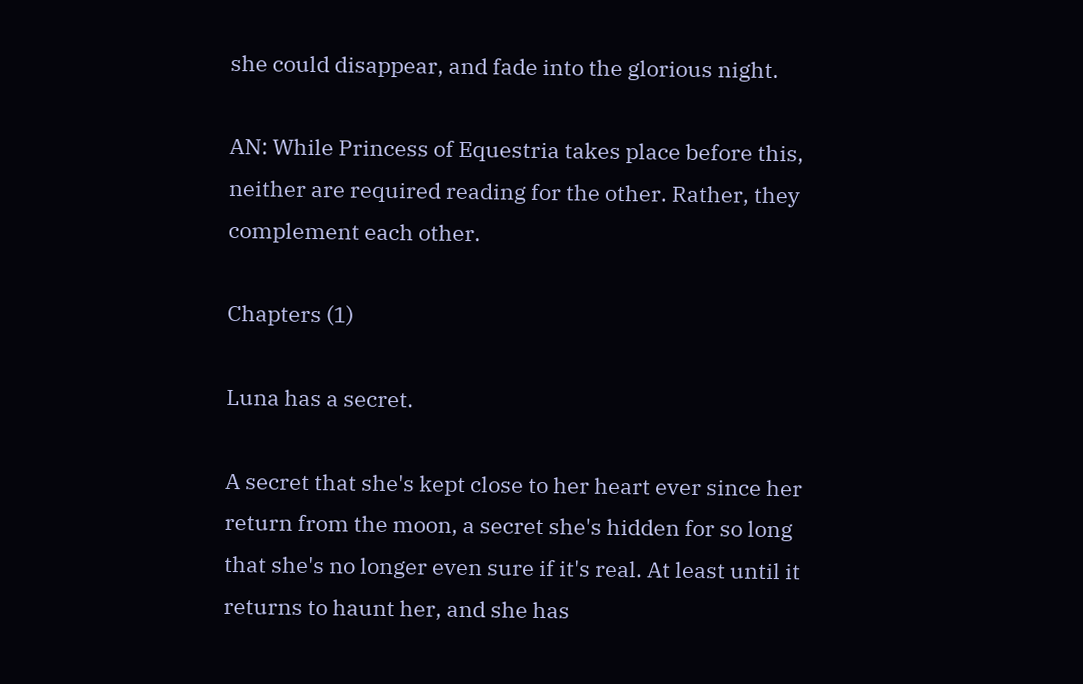she could disappear, and fade into the glorious night.

AN: While Princess of Equestria takes place before this, neither are required reading for the other. Rather, they complement each other.

Chapters (1)

Luna has a secret.

A secret that she's kept close to her heart ever since her return from the moon, a secret she's hidden for so long that she's no longer even sure if it's real. At least until it returns to haunt her, and she has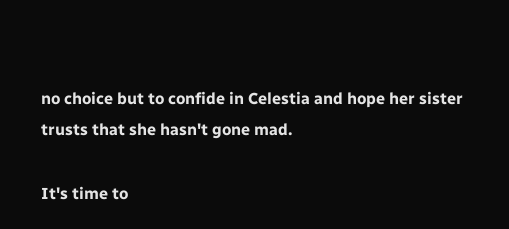no choice but to confide in Celestia and hope her sister trusts that she hasn't gone mad.

It's time to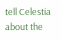tell Celestia about the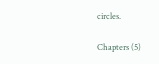circles.

Chapters (5)